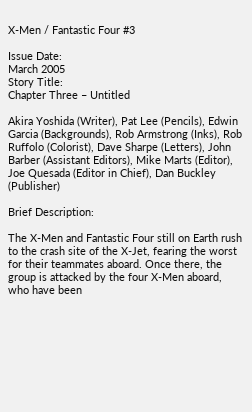X-Men / Fantastic Four #3

Issue Date:
March 2005
Story Title:
Chapter Three – Untitled

Akira Yoshida (Writer), Pat Lee (Pencils), Edwin Garcia (Backgrounds), Rob Armstrong (Inks), Rob Ruffolo (Colorist), Dave Sharpe (Letters), John Barber (Assistant Editors), Mike Marts (Editor), Joe Quesada (Editor in Chief), Dan Buckley (Publisher)

Brief Description:

The X-Men and Fantastic Four still on Earth rush to the crash site of the X-Jet, fearing the worst for their teammates aboard. Once there, the group is attacked by the four X-Men aboard, who have been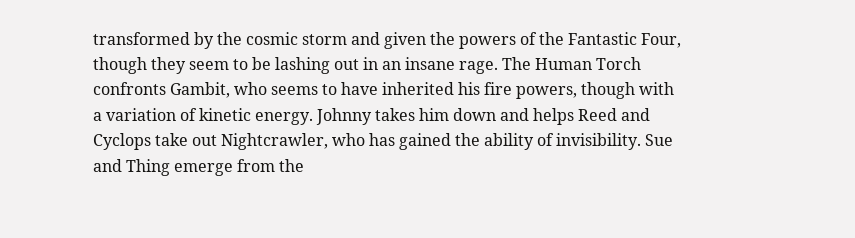transformed by the cosmic storm and given the powers of the Fantastic Four, though they seem to be lashing out in an insane rage. The Human Torch confronts Gambit, who seems to have inherited his fire powers, though with a variation of kinetic energy. Johnny takes him down and helps Reed and Cyclops take out Nightcrawler, who has gained the ability of invisibility. Sue and Thing emerge from the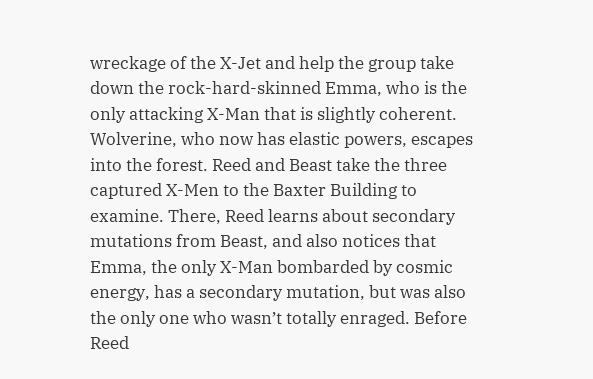wreckage of the X-Jet and help the group take down the rock-hard-skinned Emma, who is the only attacking X-Man that is slightly coherent. Wolverine, who now has elastic powers, escapes into the forest. Reed and Beast take the three captured X-Men to the Baxter Building to examine. There, Reed learns about secondary mutations from Beast, and also notices that Emma, the only X-Man bombarded by cosmic energy, has a secondary mutation, but was also the only one who wasn’t totally enraged. Before Reed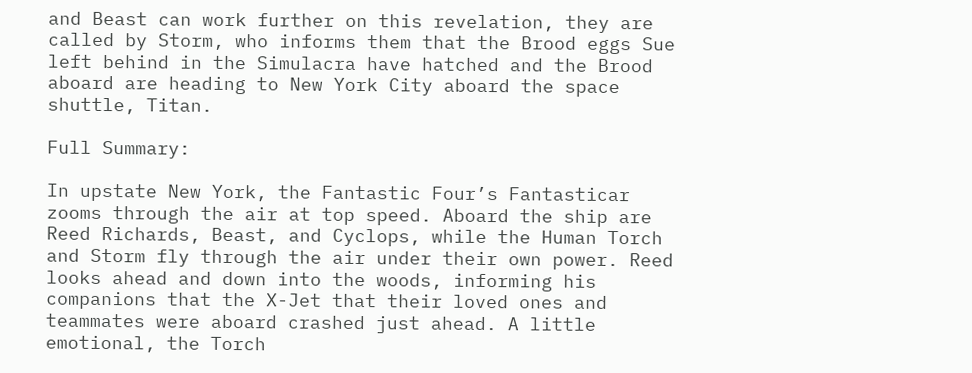and Beast can work further on this revelation, they are called by Storm, who informs them that the Brood eggs Sue left behind in the Simulacra have hatched and the Brood aboard are heading to New York City aboard the space shuttle, Titan.

Full Summary:

In upstate New York, the Fantastic Four’s Fantasticar zooms through the air at top speed. Aboard the ship are Reed Richards, Beast, and Cyclops, while the Human Torch and Storm fly through the air under their own power. Reed looks ahead and down into the woods, informing his companions that the X-Jet that their loved ones and teammates were aboard crashed just ahead. A little emotional, the Torch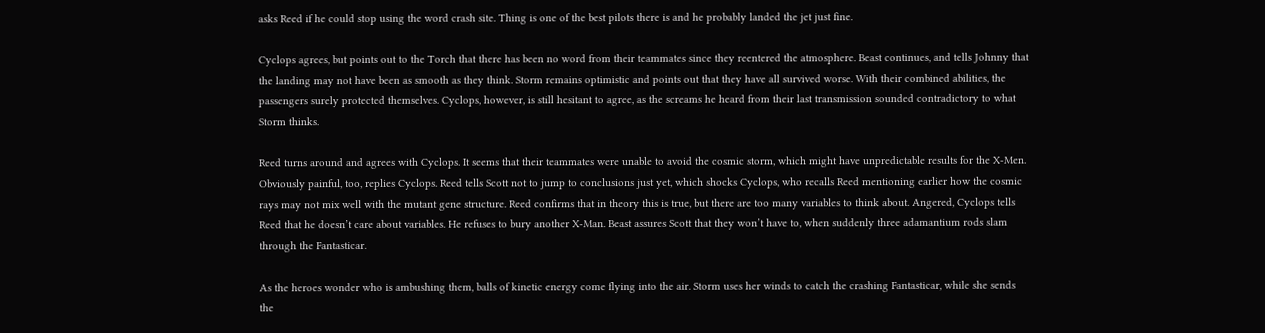asks Reed if he could stop using the word crash site. Thing is one of the best pilots there is and he probably landed the jet just fine.

Cyclops agrees, but points out to the Torch that there has been no word from their teammates since they reentered the atmosphere. Beast continues, and tells Johnny that the landing may not have been as smooth as they think. Storm remains optimistic and points out that they have all survived worse. With their combined abilities, the passengers surely protected themselves. Cyclops, however, is still hesitant to agree, as the screams he heard from their last transmission sounded contradictory to what Storm thinks.

Reed turns around and agrees with Cyclops. It seems that their teammates were unable to avoid the cosmic storm, which might have unpredictable results for the X-Men. Obviously painful, too, replies Cyclops. Reed tells Scott not to jump to conclusions just yet, which shocks Cyclops, who recalls Reed mentioning earlier how the cosmic rays may not mix well with the mutant gene structure. Reed confirms that in theory this is true, but there are too many variables to think about. Angered, Cyclops tells Reed that he doesn’t care about variables. He refuses to bury another X-Man. Beast assures Scott that they won’t have to, when suddenly three adamantium rods slam through the Fantasticar.

As the heroes wonder who is ambushing them, balls of kinetic energy come flying into the air. Storm uses her winds to catch the crashing Fantasticar, while she sends the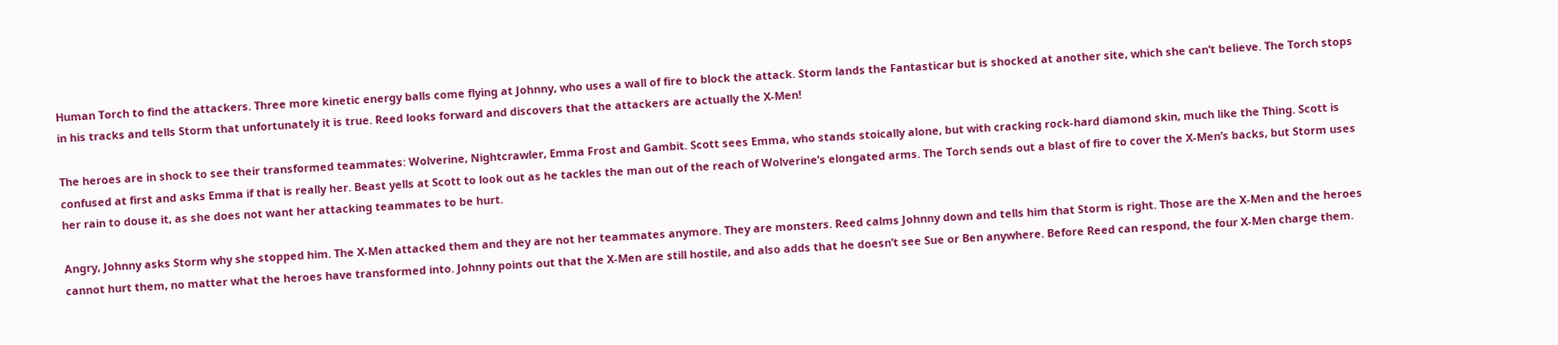Human Torch to find the attackers. Three more kinetic energy balls come flying at Johnny, who uses a wall of fire to block the attack. Storm lands the Fantasticar but is shocked at another site, which she can’t believe. The Torch stops in his tracks and tells Storm that unfortunately it is true. Reed looks forward and discovers that the attackers are actually the X-Men!

The heroes are in shock to see their transformed teammates: Wolverine, Nightcrawler, Emma Frost and Gambit. Scott sees Emma, who stands stoically alone, but with cracking rock-hard diamond skin, much like the Thing. Scott is confused at first and asks Emma if that is really her. Beast yells at Scott to look out as he tackles the man out of the reach of Wolverine’s elongated arms. The Torch sends out a blast of fire to cover the X-Men’s backs, but Storm uses her rain to douse it, as she does not want her attacking teammates to be hurt.

Angry, Johnny asks Storm why she stopped him. The X-Men attacked them and they are not her teammates anymore. They are monsters. Reed calms Johnny down and tells him that Storm is right. Those are the X-Men and the heroes cannot hurt them, no matter what the heroes have transformed into. Johnny points out that the X-Men are still hostile, and also adds that he doesn’t see Sue or Ben anywhere. Before Reed can respond, the four X-Men charge them.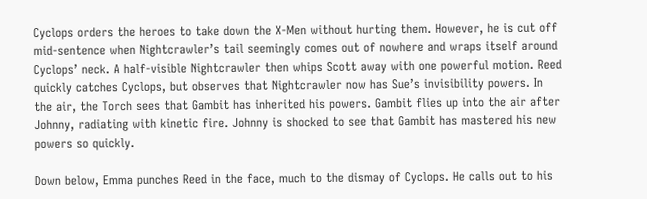Cyclops orders the heroes to take down the X-Men without hurting them. However, he is cut off mid-sentence when Nightcrawler’s tail seemingly comes out of nowhere and wraps itself around Cyclops’ neck. A half-visible Nightcrawler then whips Scott away with one powerful motion. Reed quickly catches Cyclops, but observes that Nightcrawler now has Sue’s invisibility powers. In the air, the Torch sees that Gambit has inherited his powers. Gambit flies up into the air after Johnny, radiating with kinetic fire. Johnny is shocked to see that Gambit has mastered his new powers so quickly.

Down below, Emma punches Reed in the face, much to the dismay of Cyclops. He calls out to his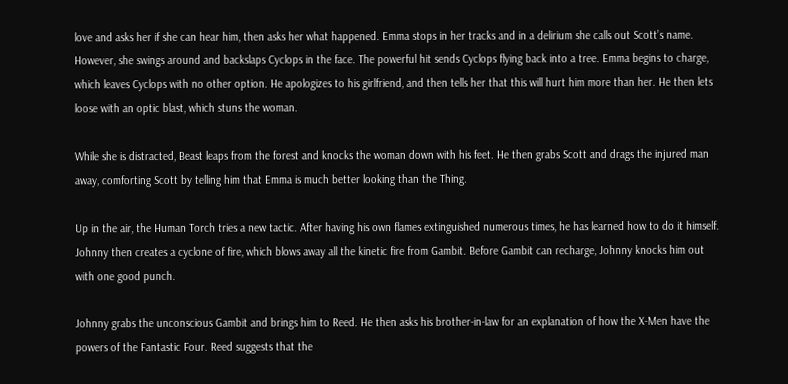love and asks her if she can hear him, then asks her what happened. Emma stops in her tracks and in a delirium she calls out Scott’s name. However, she swings around and backslaps Cyclops in the face. The powerful hit sends Cyclops flying back into a tree. Emma begins to charge, which leaves Cyclops with no other option. He apologizes to his girlfriend, and then tells her that this will hurt him more than her. He then lets loose with an optic blast, which stuns the woman.

While she is distracted, Beast leaps from the forest and knocks the woman down with his feet. He then grabs Scott and drags the injured man away, comforting Scott by telling him that Emma is much better looking than the Thing.

Up in the air, the Human Torch tries a new tactic. After having his own flames extinguished numerous times, he has learned how to do it himself. Johnny then creates a cyclone of fire, which blows away all the kinetic fire from Gambit. Before Gambit can recharge, Johnny knocks him out with one good punch.

Johnny grabs the unconscious Gambit and brings him to Reed. He then asks his brother-in-law for an explanation of how the X-Men have the powers of the Fantastic Four. Reed suggests that the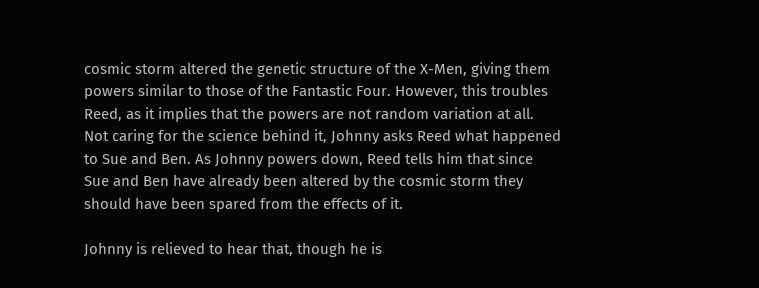cosmic storm altered the genetic structure of the X-Men, giving them powers similar to those of the Fantastic Four. However, this troubles Reed, as it implies that the powers are not random variation at all. Not caring for the science behind it, Johnny asks Reed what happened to Sue and Ben. As Johnny powers down, Reed tells him that since Sue and Ben have already been altered by the cosmic storm they should have been spared from the effects of it.

Johnny is relieved to hear that, though he is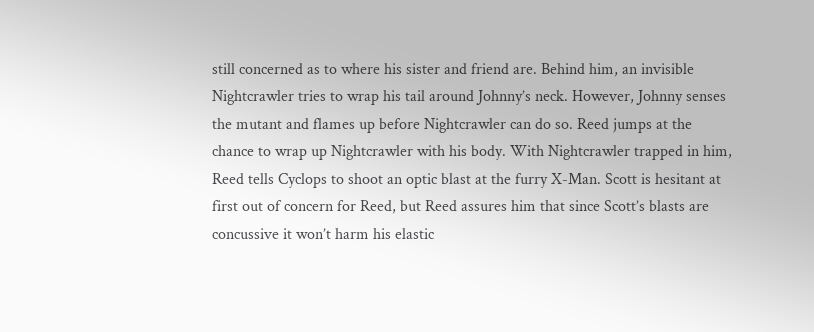still concerned as to where his sister and friend are. Behind him, an invisible Nightcrawler tries to wrap his tail around Johnny’s neck. However, Johnny senses the mutant and flames up before Nightcrawler can do so. Reed jumps at the chance to wrap up Nightcrawler with his body. With Nightcrawler trapped in him, Reed tells Cyclops to shoot an optic blast at the furry X-Man. Scott is hesitant at first out of concern for Reed, but Reed assures him that since Scott’s blasts are concussive it won’t harm his elastic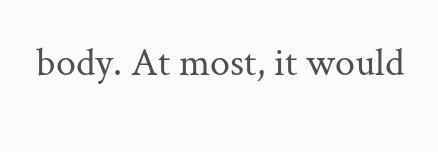body. At most, it would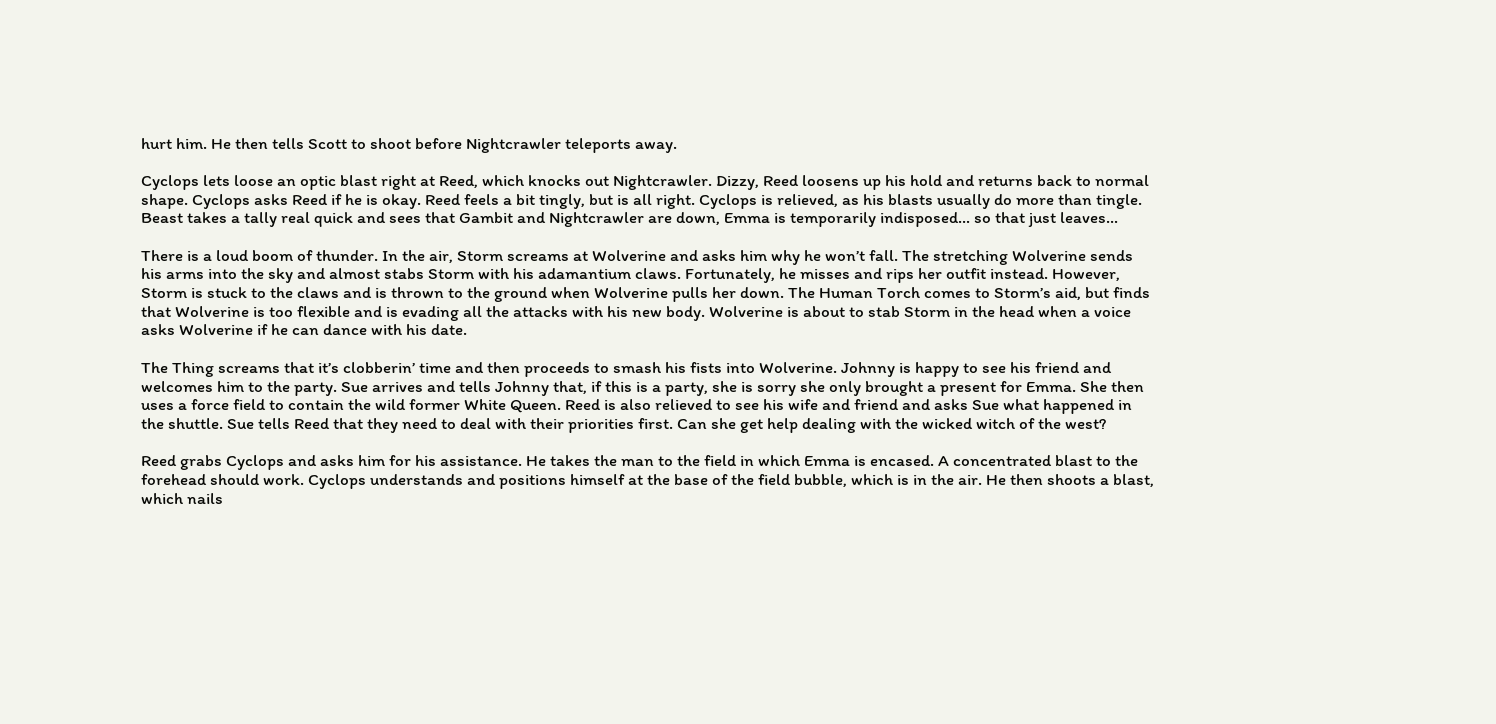hurt him. He then tells Scott to shoot before Nightcrawler teleports away.

Cyclops lets loose an optic blast right at Reed, which knocks out Nightcrawler. Dizzy, Reed loosens up his hold and returns back to normal shape. Cyclops asks Reed if he is okay. Reed feels a bit tingly, but is all right. Cyclops is relieved, as his blasts usually do more than tingle. Beast takes a tally real quick and sees that Gambit and Nightcrawler are down, Emma is temporarily indisposed… so that just leaves…

There is a loud boom of thunder. In the air, Storm screams at Wolverine and asks him why he won’t fall. The stretching Wolverine sends his arms into the sky and almost stabs Storm with his adamantium claws. Fortunately, he misses and rips her outfit instead. However, Storm is stuck to the claws and is thrown to the ground when Wolverine pulls her down. The Human Torch comes to Storm’s aid, but finds that Wolverine is too flexible and is evading all the attacks with his new body. Wolverine is about to stab Storm in the head when a voice asks Wolverine if he can dance with his date.

The Thing screams that it’s clobberin’ time and then proceeds to smash his fists into Wolverine. Johnny is happy to see his friend and welcomes him to the party. Sue arrives and tells Johnny that, if this is a party, she is sorry she only brought a present for Emma. She then uses a force field to contain the wild former White Queen. Reed is also relieved to see his wife and friend and asks Sue what happened in the shuttle. Sue tells Reed that they need to deal with their priorities first. Can she get help dealing with the wicked witch of the west?

Reed grabs Cyclops and asks him for his assistance. He takes the man to the field in which Emma is encased. A concentrated blast to the forehead should work. Cyclops understands and positions himself at the base of the field bubble, which is in the air. He then shoots a blast, which nails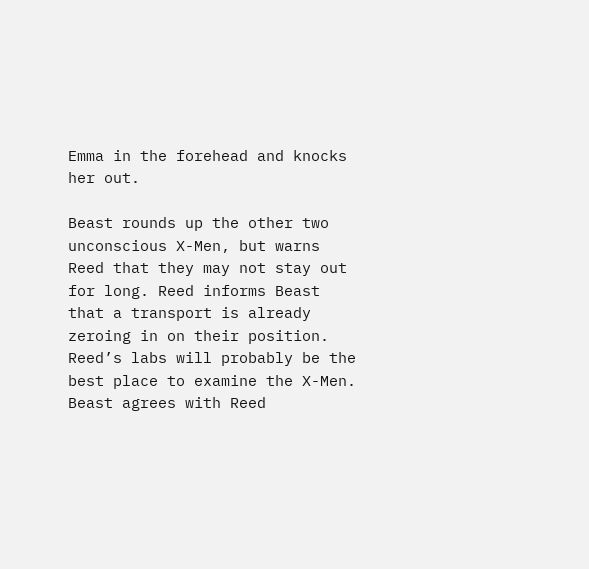Emma in the forehead and knocks her out.

Beast rounds up the other two unconscious X-Men, but warns Reed that they may not stay out for long. Reed informs Beast that a transport is already zeroing in on their position. Reed’s labs will probably be the best place to examine the X-Men. Beast agrees with Reed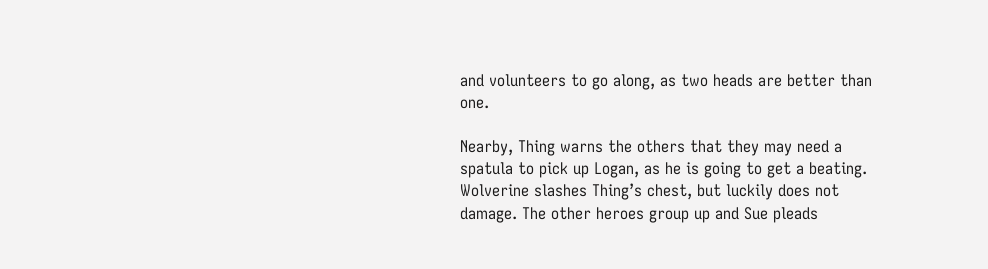and volunteers to go along, as two heads are better than one.

Nearby, Thing warns the others that they may need a spatula to pick up Logan, as he is going to get a beating. Wolverine slashes Thing’s chest, but luckily does not damage. The other heroes group up and Sue pleads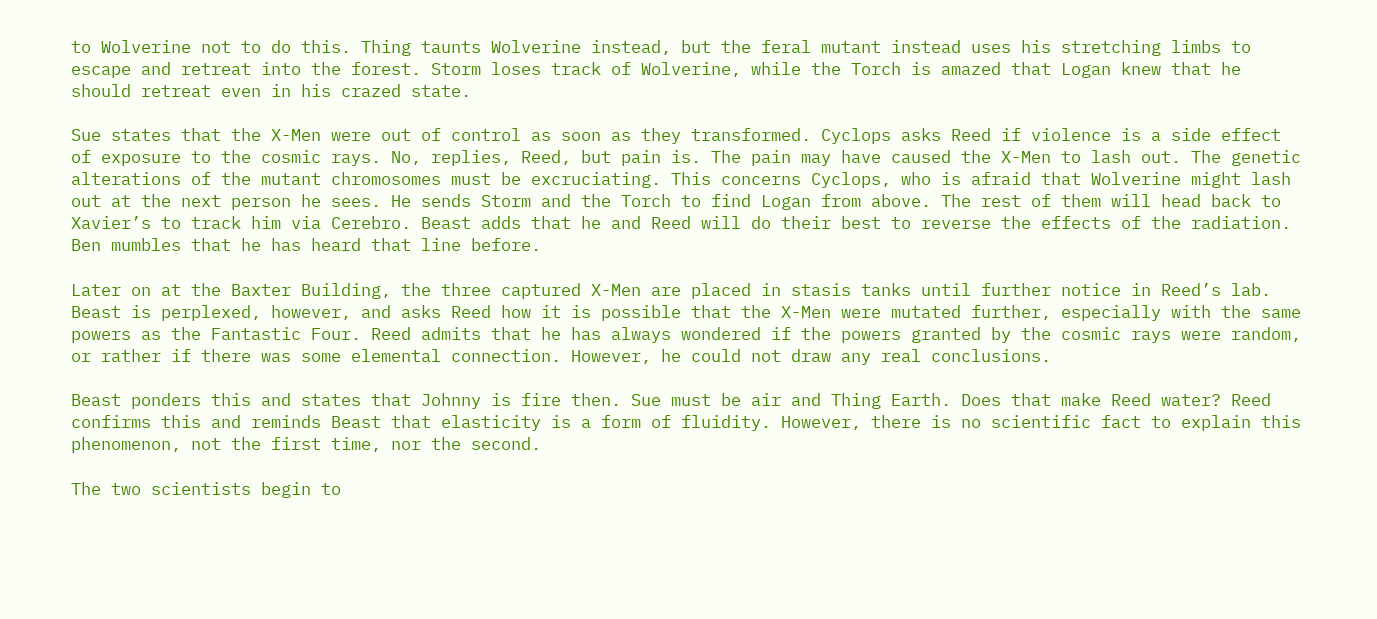to Wolverine not to do this. Thing taunts Wolverine instead, but the feral mutant instead uses his stretching limbs to escape and retreat into the forest. Storm loses track of Wolverine, while the Torch is amazed that Logan knew that he should retreat even in his crazed state.

Sue states that the X-Men were out of control as soon as they transformed. Cyclops asks Reed if violence is a side effect of exposure to the cosmic rays. No, replies, Reed, but pain is. The pain may have caused the X-Men to lash out. The genetic alterations of the mutant chromosomes must be excruciating. This concerns Cyclops, who is afraid that Wolverine might lash out at the next person he sees. He sends Storm and the Torch to find Logan from above. The rest of them will head back to Xavier’s to track him via Cerebro. Beast adds that he and Reed will do their best to reverse the effects of the radiation. Ben mumbles that he has heard that line before.

Later on at the Baxter Building, the three captured X-Men are placed in stasis tanks until further notice in Reed’s lab. Beast is perplexed, however, and asks Reed how it is possible that the X-Men were mutated further, especially with the same powers as the Fantastic Four. Reed admits that he has always wondered if the powers granted by the cosmic rays were random, or rather if there was some elemental connection. However, he could not draw any real conclusions.

Beast ponders this and states that Johnny is fire then. Sue must be air and Thing Earth. Does that make Reed water? Reed confirms this and reminds Beast that elasticity is a form of fluidity. However, there is no scientific fact to explain this phenomenon, not the first time, nor the second.

The two scientists begin to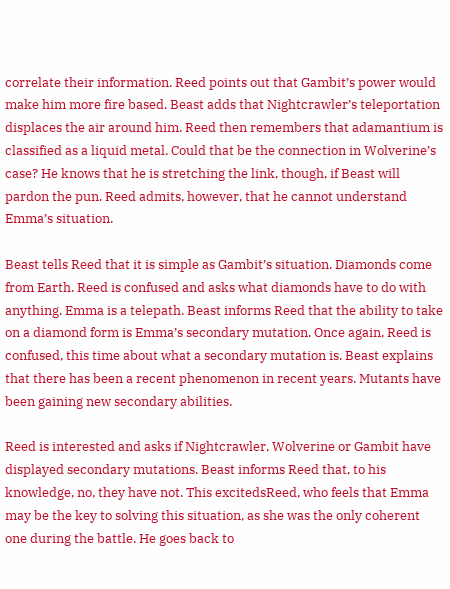correlate their information. Reed points out that Gambit’s power would make him more fire based. Beast adds that Nightcrawler’s teleportation displaces the air around him. Reed then remembers that adamantium is classified as a liquid metal. Could that be the connection in Wolverine’s case? He knows that he is stretching the link, though, if Beast will pardon the pun. Reed admits, however, that he cannot understand Emma’s situation.

Beast tells Reed that it is simple as Gambit’s situation. Diamonds come from Earth. Reed is confused and asks what diamonds have to do with anything. Emma is a telepath. Beast informs Reed that the ability to take on a diamond form is Emma’s secondary mutation. Once again, Reed is confused, this time about what a secondary mutation is. Beast explains that there has been a recent phenomenon in recent years. Mutants have been gaining new secondary abilities.

Reed is interested and asks if Nightcrawler, Wolverine or Gambit have displayed secondary mutations. Beast informs Reed that, to his knowledge, no, they have not. This excitedsReed, who feels that Emma may be the key to solving this situation, as she was the only coherent one during the battle. He goes back to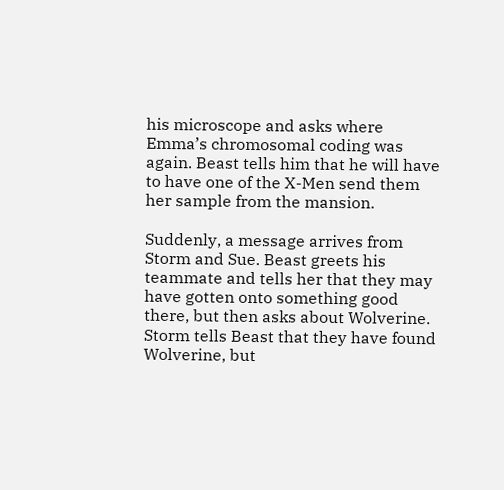his microscope and asks where Emma’s chromosomal coding was again. Beast tells him that he will have to have one of the X-Men send them her sample from the mansion.

Suddenly, a message arrives from Storm and Sue. Beast greets his teammate and tells her that they may have gotten onto something good there, but then asks about Wolverine. Storm tells Beast that they have found Wolverine, but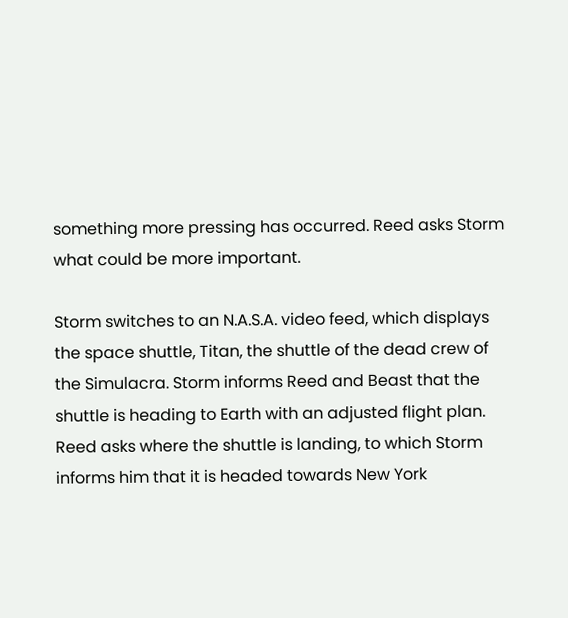something more pressing has occurred. Reed asks Storm what could be more important.

Storm switches to an N.A.S.A. video feed, which displays the space shuttle, Titan, the shuttle of the dead crew of the Simulacra. Storm informs Reed and Beast that the shuttle is heading to Earth with an adjusted flight plan. Reed asks where the shuttle is landing, to which Storm informs him that it is headed towards New York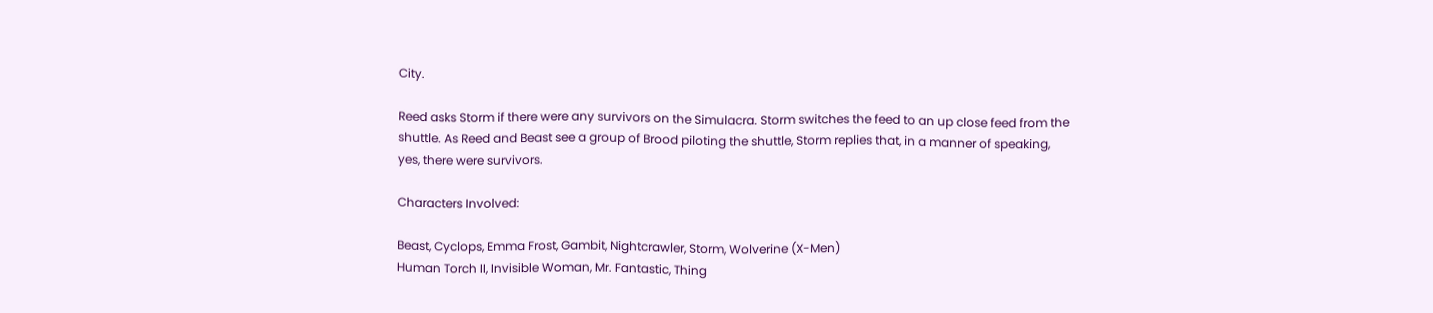City.

Reed asks Storm if there were any survivors on the Simulacra. Storm switches the feed to an up close feed from the shuttle. As Reed and Beast see a group of Brood piloting the shuttle, Storm replies that, in a manner of speaking, yes, there were survivors.

Characters Involved:

Beast, Cyclops, Emma Frost, Gambit, Nightcrawler, Storm, Wolverine (X-Men)
Human Torch II, Invisible Woman, Mr. Fantastic, Thing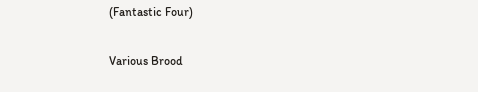(Fantastic Four)

Various Brood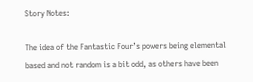Story Notes:

The idea of the Fantastic Four’s powers being elemental based and not random is a bit odd, as others have been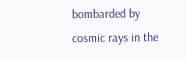bombarded by cosmic rays in the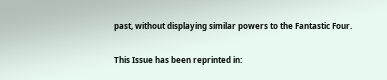past, without displaying similar powers to the Fantastic Four.

This Issue has been reprinted in: